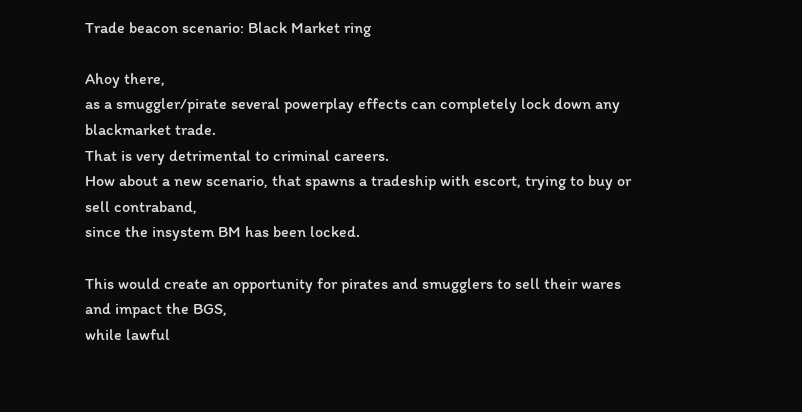Trade beacon scenario: Black Market ring

Ahoy there,
as a smuggler/pirate several powerplay effects can completely lock down any blackmarket trade.
That is very detrimental to criminal careers.
How about a new scenario, that spawns a tradeship with escort, trying to buy or sell contraband,
since the insystem BM has been locked.

This would create an opportunity for pirates and smugglers to sell their wares and impact the BGS,
while lawful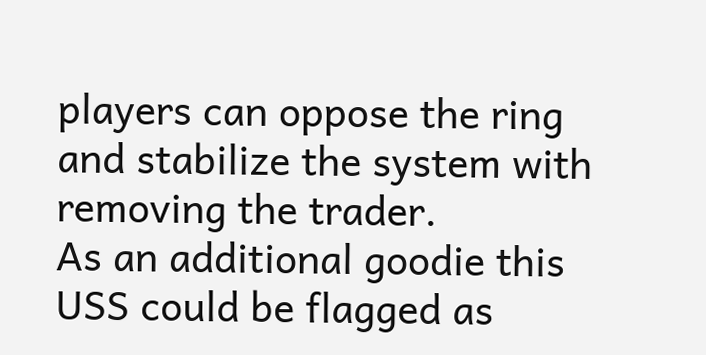players can oppose the ring and stabilize the system with removing the trader.
As an additional goodie this USS could be flagged as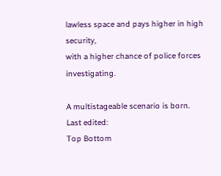lawless space and pays higher in high security,
with a higher chance of police forces investigating.

A multistageable scenario is born.
Last edited:
Top Bottom